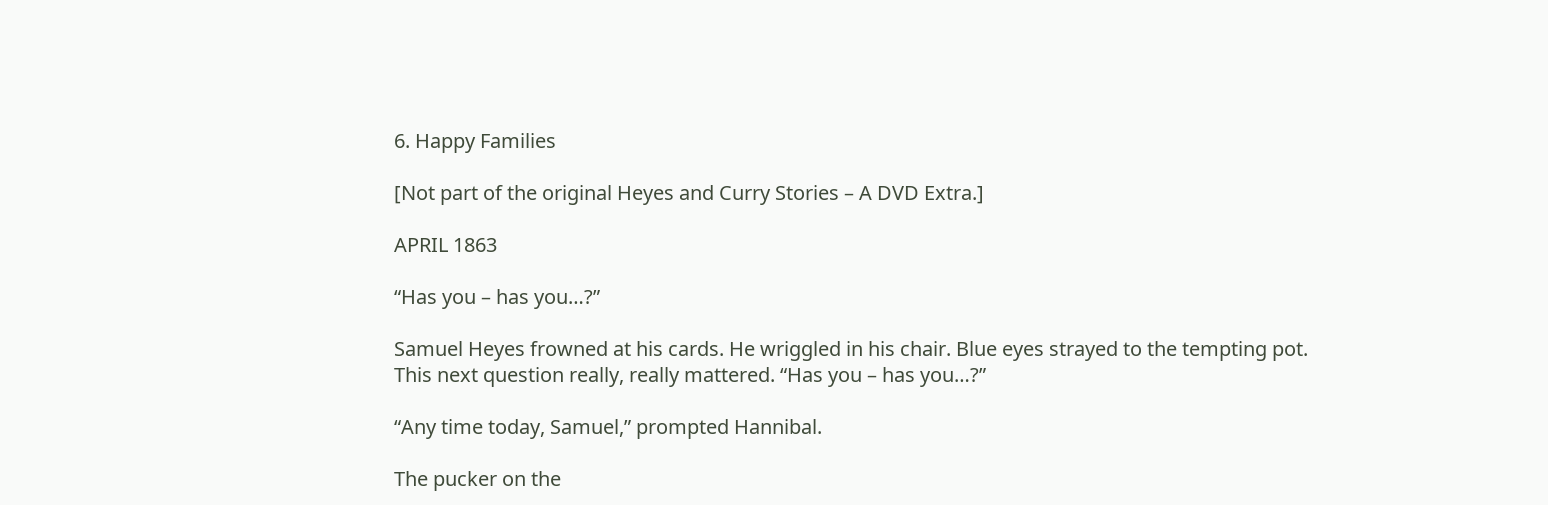6. Happy Families

[Not part of the original Heyes and Curry Stories – A DVD Extra.]

APRIL 1863

“Has you – has you…?”

Samuel Heyes frowned at his cards. He wriggled in his chair. Blue eyes strayed to the tempting pot. This next question really, really mattered. “Has you – has you…?”

“Any time today, Samuel,” prompted Hannibal.

The pucker on the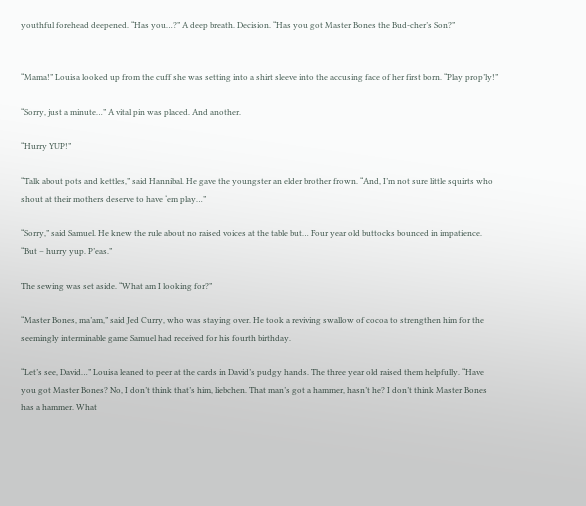youthful forehead deepened. “Has you…?” A deep breath. Decision. “Has you got Master Bones the Bud-cher’s Son?”


“Mama!” Louisa looked up from the cuff she was setting into a shirt sleeve into the accusing face of her first born. “Play prop’ly!”

“Sorry, just a minute…” A vital pin was placed. And another.

“Hurry YUP!”

“Talk about pots and kettles,” said Hannibal. He gave the youngster an elder brother frown. “And, I’m not sure little squirts who shout at their mothers deserve to have ‘em play…”

“Sorry,” said Samuel. He knew the rule about no raised voices at the table but… Four year old buttocks bounced in impatience. “But – hurry yup. P’eas.”

The sewing was set aside. “What am I looking for?”

“Master Bones, ma’am,” said Jed Curry, who was staying over. He took a reviving swallow of cocoa to strengthen him for the seemingly interminable game Samuel had received for his fourth birthday.

“Let’s see, David…” Louisa leaned to peer at the cards in David’s pudgy hands. The three year old raised them helpfully. “Have you got Master Bones? No, I don’t think that’s him, liebchen. That man’s got a hammer, hasn’t he? I don’t think Master Bones has a hammer. What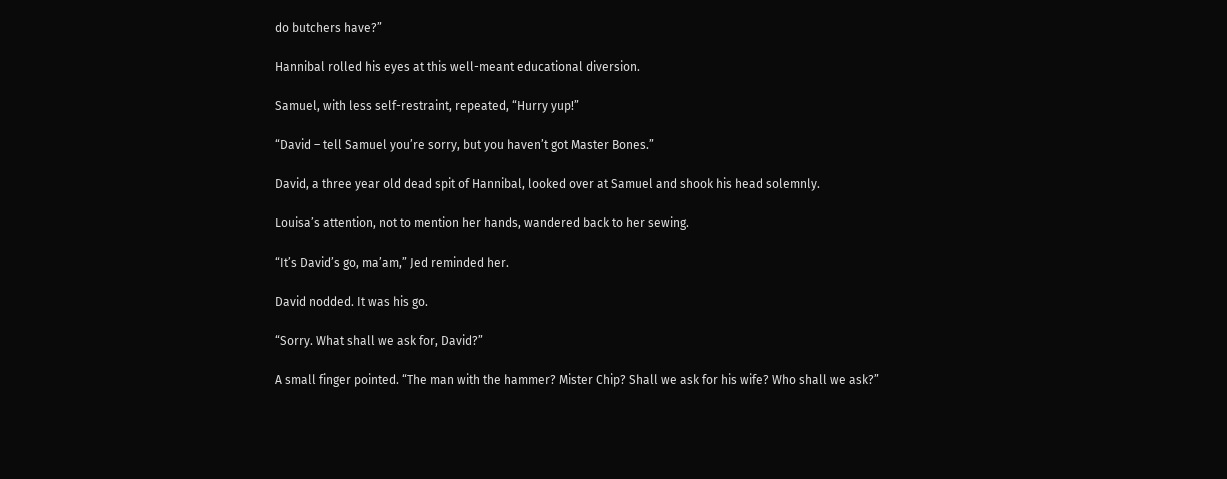do butchers have?”

Hannibal rolled his eyes at this well-meant educational diversion.

Samuel, with less self-restraint, repeated, “Hurry yup!”

“David – tell Samuel you’re sorry, but you haven’t got Master Bones.”

David, a three year old dead spit of Hannibal, looked over at Samuel and shook his head solemnly.

Louisa’s attention, not to mention her hands, wandered back to her sewing.

“It’s David’s go, ma’am,” Jed reminded her.

David nodded. It was his go.

“Sorry. What shall we ask for, David?”

A small finger pointed. “The man with the hammer? Mister Chip? Shall we ask for his wife? Who shall we ask?”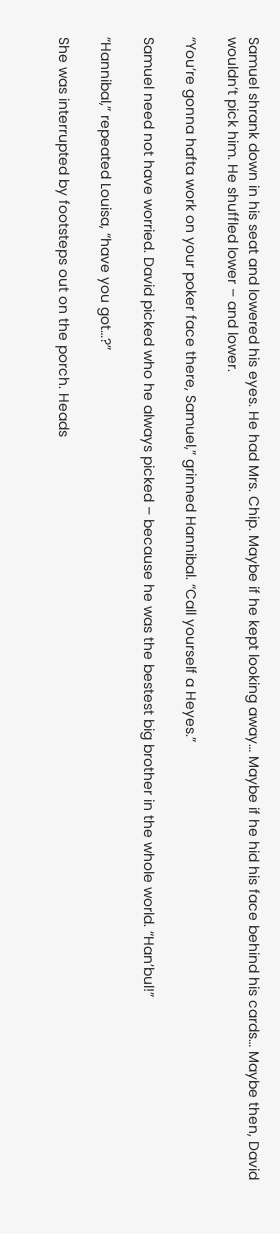Samuel shrank down in his seat and lowered his eyes. He had Mrs. Chip. Maybe if he kept looking away… Maybe if he hid his face behind his cards… Maybe then, David wouldn’t pick him. He shuffled lower – and lower.

“You’re gonna hafta work on your poker face there, Samuel,” grinned Hannibal. “Call yourself a Heyes.”

Samuel need not have worried. David picked who he always picked – because he was the bestest big brother in the whole world. “Han’bul!”

“Hannibal,” repeated Louisa, “have you got…?”

She was interrupted by footsteps out on the porch. Heads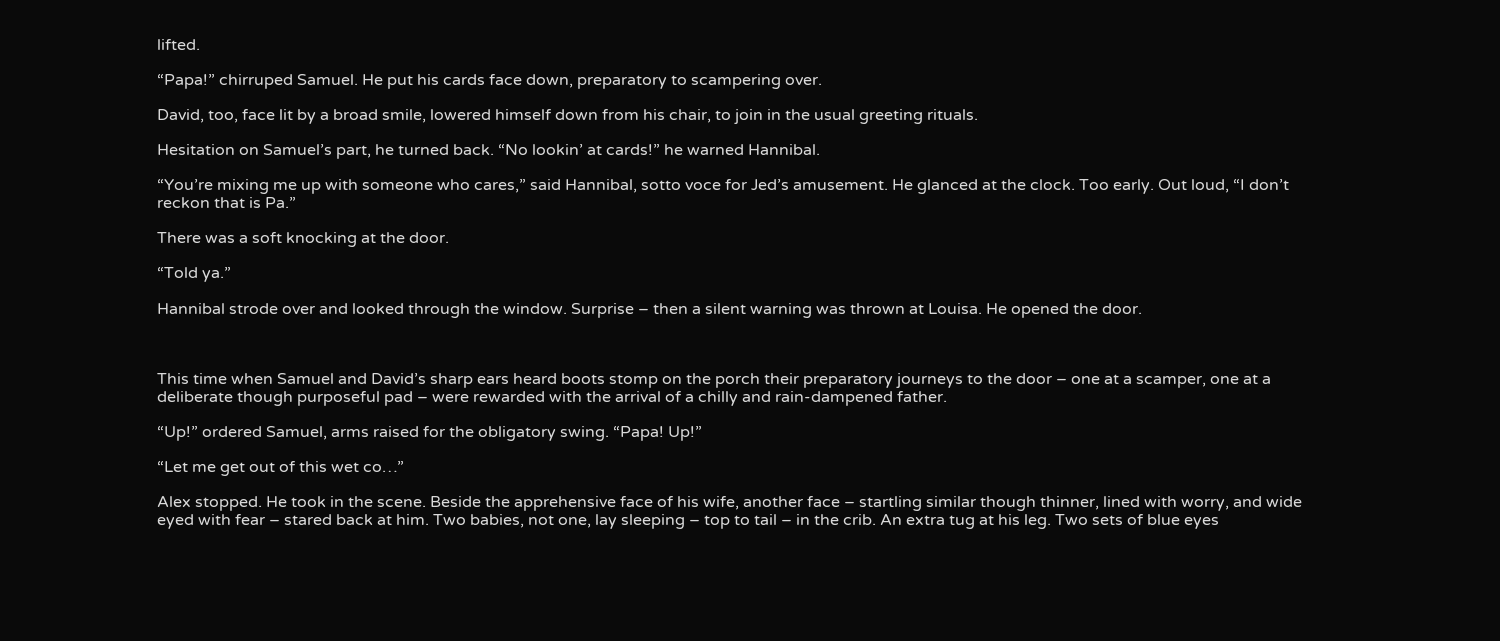lifted.

“Papa!” chirruped Samuel. He put his cards face down, preparatory to scampering over.

David, too, face lit by a broad smile, lowered himself down from his chair, to join in the usual greeting rituals.

Hesitation on Samuel’s part, he turned back. “No lookin’ at cards!” he warned Hannibal.

“You’re mixing me up with someone who cares,” said Hannibal, sotto voce for Jed’s amusement. He glanced at the clock. Too early. Out loud, “I don’t reckon that is Pa.”

There was a soft knocking at the door.

“Told ya.”

Hannibal strode over and looked through the window. Surprise – then a silent warning was thrown at Louisa. He opened the door.



This time when Samuel and David’s sharp ears heard boots stomp on the porch their preparatory journeys to the door – one at a scamper, one at a deliberate though purposeful pad – were rewarded with the arrival of a chilly and rain-dampened father.

“Up!” ordered Samuel, arms raised for the obligatory swing. “Papa! Up!”

“Let me get out of this wet co…”

Alex stopped. He took in the scene. Beside the apprehensive face of his wife, another face – startling similar though thinner, lined with worry, and wide eyed with fear – stared back at him. Two babies, not one, lay sleeping – top to tail – in the crib. An extra tug at his leg. Two sets of blue eyes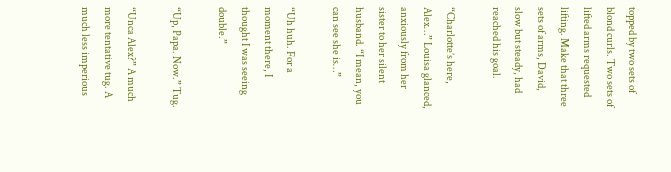topped by two sets of blond curls. Two sets of lifted arms requested lifting. Make that three sets of arms, David, slow but steady, had reached his goal.

“Charlotte’s here, Alex…” Louisa glanced, anxiously from her sister to her silent husband. “I mean, you can see she is…”

“Uh huh. For a moment there, I thought I was seeing double.”

“Up, Papa. Now.” Tug.

“Unca Alex?” A much more tentative tug. A much less imperious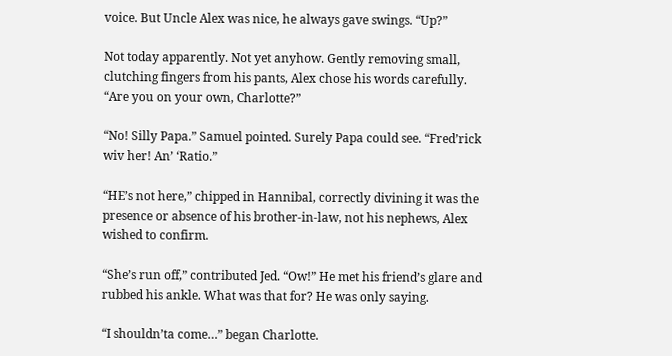voice. But Uncle Alex was nice, he always gave swings. “Up?”

Not today apparently. Not yet anyhow. Gently removing small, clutching fingers from his pants, Alex chose his words carefully. “Are you on your own, Charlotte?”

“No! Silly Papa.” Samuel pointed. Surely Papa could see. “Fred’rick wiv her! An’ ‘Ratio.”

“HE’s not here,” chipped in Hannibal, correctly divining it was the presence or absence of his brother-in-law, not his nephews, Alex wished to confirm.

“She’s run off,” contributed Jed. “Ow!” He met his friend’s glare and rubbed his ankle. What was that for? He was only saying.

“I shouldn’ta come…” began Charlotte.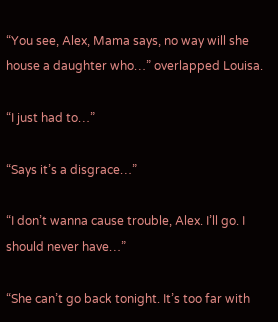“You see, Alex, Mama says, no way will she house a daughter who…” overlapped Louisa.

“I just had to…”

“Says it’s a disgrace…”

“I don’t wanna cause trouble, Alex. I’ll go. I should never have…”

“She can’t go back tonight. It’s too far with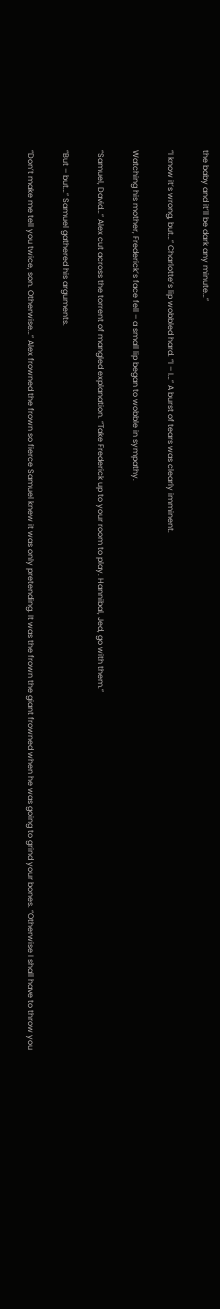the baby and it’ll be dark any minute…”

“I know it’s wrong, but…” Charlotte’s lip wobbled hard. “I – I…” A burst of tears was clearly imminent.

Watching his mother, Frederick’s face fell – a small lip began to wobble in sympathy.

“Samuel, David…” Alex cut across the torrent of mangled explanation. “Take Frederick up to your room to play. Hannibal, Jed, go with them.”

“But – but…” Samuel gathered his arguments.

“Don’t make me tell you twice, son. Otherwise…” Alex frowned the frown so fierce Samuel knew it was only pretending. It was the frown the giant frowned when he was going to grind your bones. “Otherwise I shall have to throw you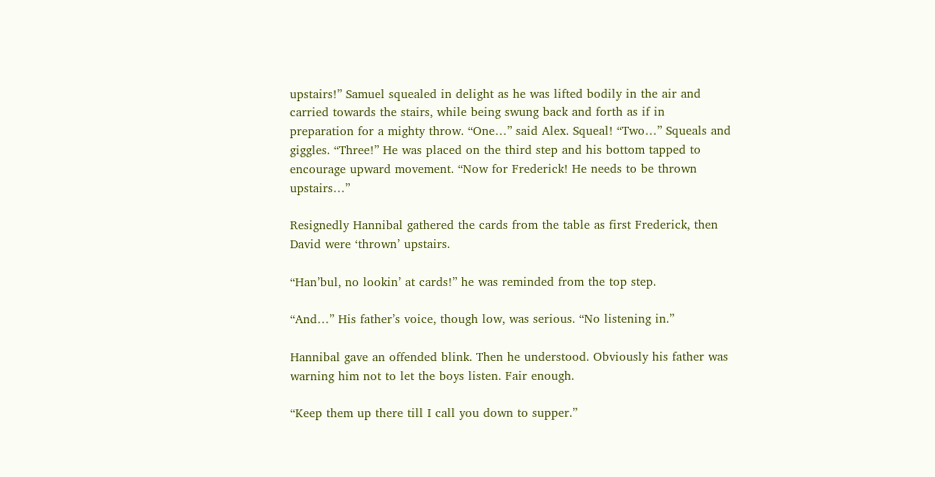upstairs!” Samuel squealed in delight as he was lifted bodily in the air and carried towards the stairs, while being swung back and forth as if in preparation for a mighty throw. “One…” said Alex. Squeal! “Two…” Squeals and giggles. “Three!” He was placed on the third step and his bottom tapped to encourage upward movement. “Now for Frederick! He needs to be thrown upstairs…”

Resignedly Hannibal gathered the cards from the table as first Frederick, then David were ‘thrown’ upstairs.

“Han’bul, no lookin’ at cards!” he was reminded from the top step.

“And…” His father’s voice, though low, was serious. “No listening in.”

Hannibal gave an offended blink. Then he understood. Obviously his father was warning him not to let the boys listen. Fair enough.

“Keep them up there till I call you down to supper.”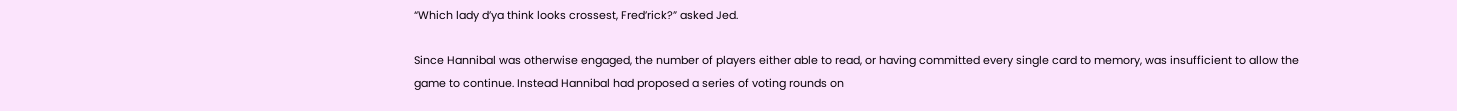“Which lady d’ya think looks crossest, Fred’rick?” asked Jed.

Since Hannibal was otherwise engaged, the number of players either able to read, or having committed every single card to memory, was insufficient to allow the game to continue. Instead Hannibal had proposed a series of voting rounds on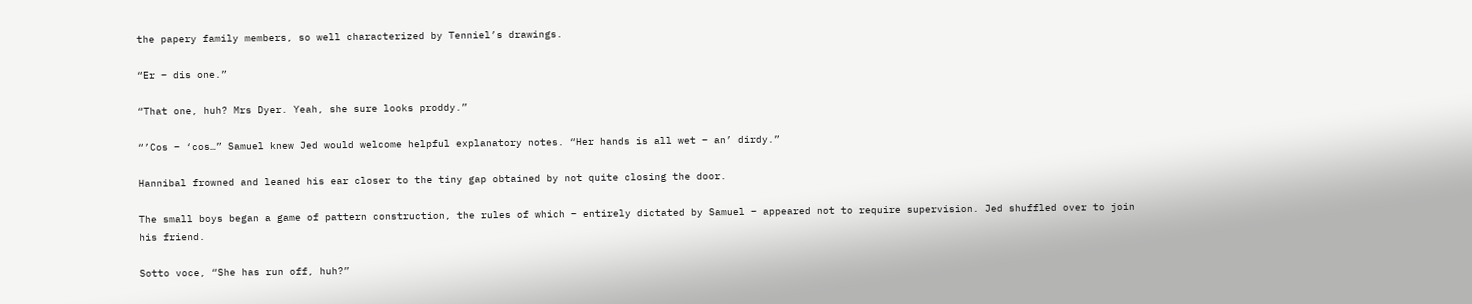the papery family members, so well characterized by Tenniel’s drawings.

“Er – dis one.”

“That one, huh? Mrs Dyer. Yeah, she sure looks proddy.”

“’Cos – ‘cos…” Samuel knew Jed would welcome helpful explanatory notes. “Her hands is all wet – an’ dirdy.”

Hannibal frowned and leaned his ear closer to the tiny gap obtained by not quite closing the door.

The small boys began a game of pattern construction, the rules of which – entirely dictated by Samuel – appeared not to require supervision. Jed shuffled over to join his friend.

Sotto voce, “She has run off, huh?”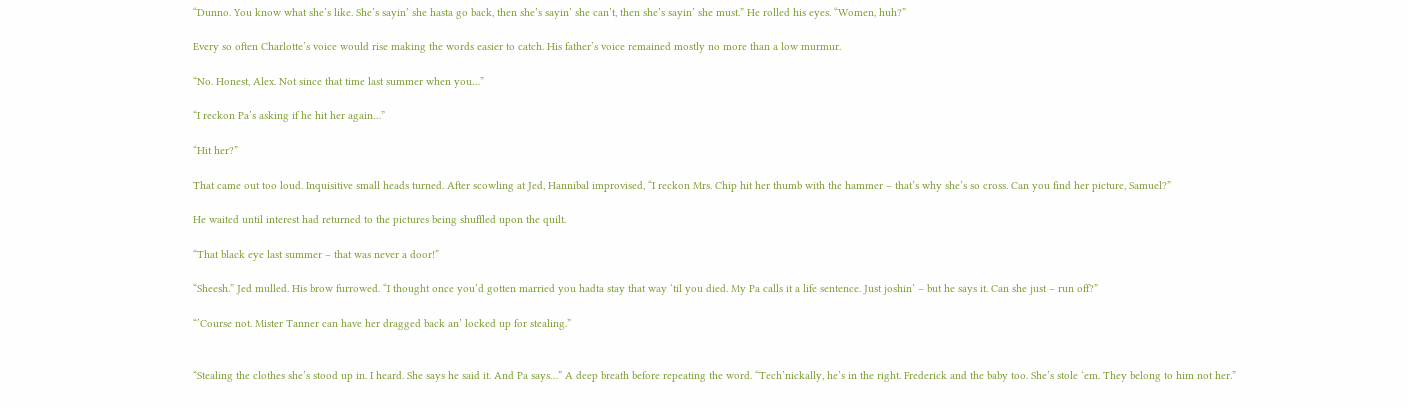“Dunno. You know what she’s like. She’s sayin’ she hasta go back, then she’s sayin’ she can’t, then she’s sayin’ she must.” He rolled his eyes. “Women, huh?”

Every so often Charlotte’s voice would rise making the words easier to catch. His father’s voice remained mostly no more than a low murmur.

“No. Honest, Alex. Not since that time last summer when you…”

“I reckon Pa’s asking if he hit her again…”

“Hit her?”

That came out too loud. Inquisitive small heads turned. After scowling at Jed, Hannibal improvised, “I reckon Mrs. Chip hit her thumb with the hammer – that’s why she’s so cross. Can you find her picture, Samuel?”

He waited until interest had returned to the pictures being shuffled upon the quilt.

“That black eye last summer – that was never a door!”

“Sheesh.” Jed mulled. His brow furrowed. “I thought once you’d gotten married you hadta stay that way ‘til you died. My Pa calls it a life sentence. Just joshin’ – but he says it. Can she just – run off?”

“’Course not. Mister Tanner can have her dragged back an’ locked up for stealing.”


“Stealing the clothes she’s stood up in. I heard. She says he said it. And Pa says…” A deep breath before repeating the word. “Tech’nickally, he’s in the right. Frederick and the baby too. She’s stole ‘em. They belong to him not her.”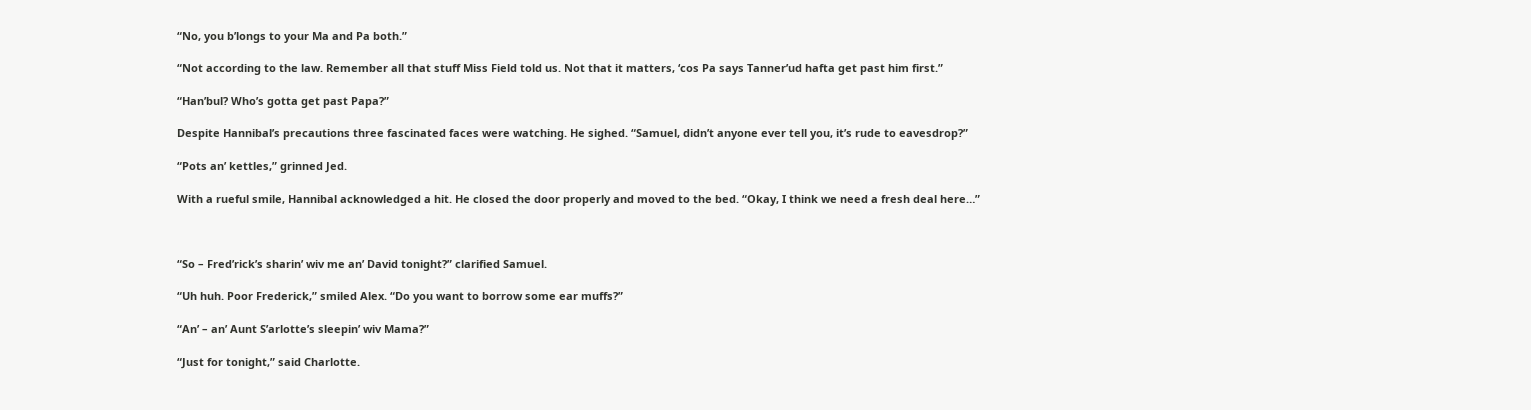“No, you b’longs to your Ma and Pa both.”

“Not according to the law. Remember all that stuff Miss Field told us. Not that it matters, ‘cos Pa says Tanner’ud hafta get past him first.”

“Han’bul? Who’s gotta get past Papa?”

Despite Hannibal’s precautions three fascinated faces were watching. He sighed. “Samuel, didn’t anyone ever tell you, it’s rude to eavesdrop?”

“Pots an’ kettles,” grinned Jed.

With a rueful smile, Hannibal acknowledged a hit. He closed the door properly and moved to the bed. “Okay, I think we need a fresh deal here…”



“So – Fred’rick’s sharin’ wiv me an’ David tonight?” clarified Samuel.

“Uh huh. Poor Frederick,” smiled Alex. “Do you want to borrow some ear muffs?”

“An’ – an’ Aunt S’arlotte’s sleepin’ wiv Mama?”

“Just for tonight,” said Charlotte.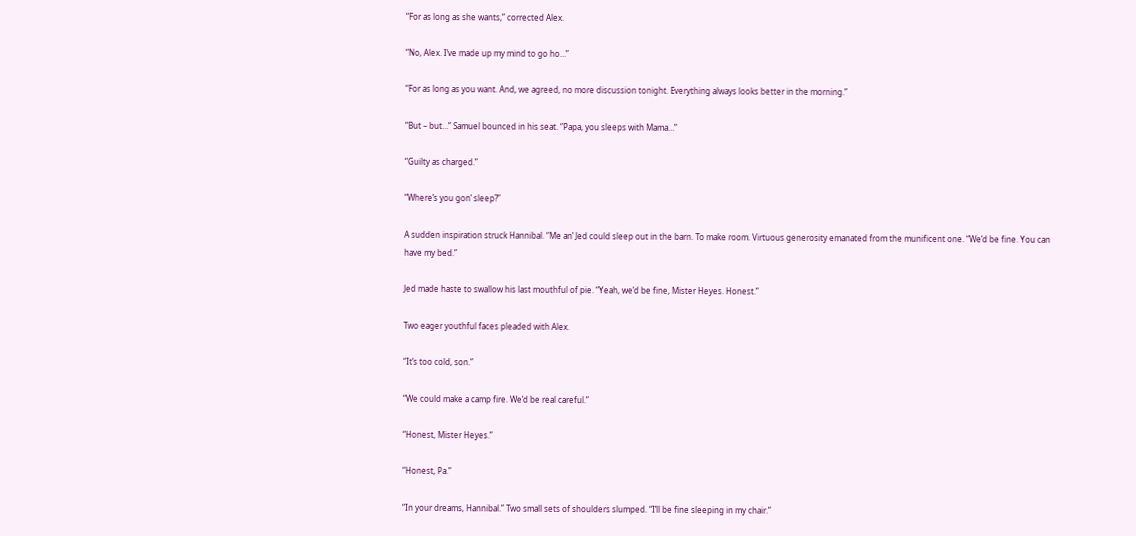“For as long as she wants,” corrected Alex.

“No, Alex. I’ve made up my mind to go ho…”

“For as long as you want. And, we agreed, no more discussion tonight. Everything always looks better in the morning.”

“But – but…” Samuel bounced in his seat. “Papa, you sleeps with Mama…”

“Guilty as charged.”

“Where’s you gon’ sleep?”

A sudden inspiration struck Hannibal. “Me an’ Jed could sleep out in the barn. To make room. Virtuous generosity emanated from the munificent one. “We’d be fine. You can have my bed.”

Jed made haste to swallow his last mouthful of pie. “Yeah, we’d be fine, Mister Heyes. Honest.”

Two eager youthful faces pleaded with Alex.

“It’s too cold, son.”

“We could make a camp fire. We’d be real careful.”

“Honest, Mister Heyes.”

“Honest, Pa.”

“In your dreams, Hannibal.” Two small sets of shoulders slumped. “I’ll be fine sleeping in my chair.”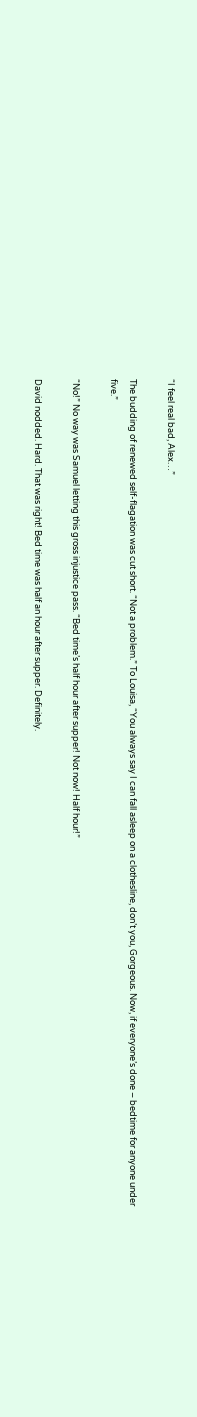“I feel real bad, Alex…”

The budding of renewed self-flagation was cut short. “Not a problem.” To Louisa, “You always say I can fall asleep on a clothesline, don’t you, Gorgeous. Now, if everyone’s done – bedtime for anyone under five.”

“No!” No way was Samuel letting this gross injustice pass. “Bed time’s half hour after supper! Not now! Half hour!”

David nodded. Hard. That was right! Bed time was half an hour after supper. Definitely.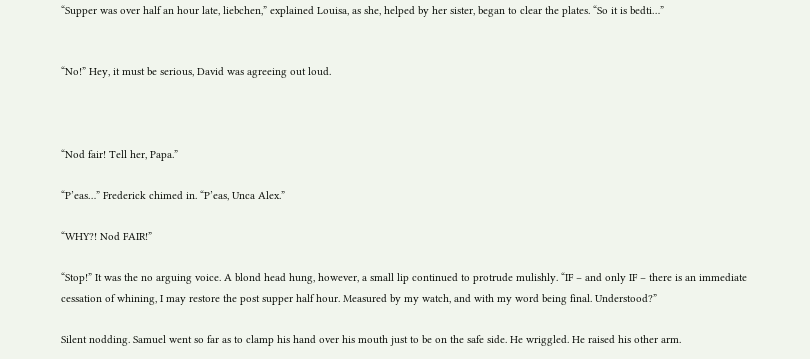“Supper was over half an hour late, liebchen,” explained Louisa, as she, helped by her sister, began to clear the plates. “So it is bedti…”


“No!” Hey, it must be serious, David was agreeing out loud.



“Nod fair! Tell her, Papa.”

“P’eas…” Frederick chimed in. “P’eas, Unca Alex.”

“WHY?! Nod FAIR!”

“Stop!” It was the no arguing voice. A blond head hung, however, a small lip continued to protrude mulishly. “IF – and only IF – there is an immediate cessation of whining, I may restore the post supper half hour. Measured by my watch, and with my word being final. Understood?”

Silent nodding. Samuel went so far as to clamp his hand over his mouth just to be on the safe side. He wriggled. He raised his other arm.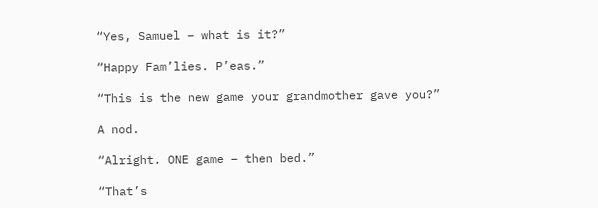“Yes, Samuel – what is it?”

“Happy Fam’lies. P’eas.”

“This is the new game your grandmother gave you?”

A nod.

“Alright. ONE game – then bed.”

“That’s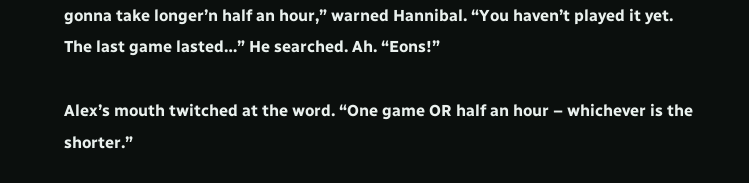gonna take longer’n half an hour,” warned Hannibal. “You haven’t played it yet. The last game lasted…” He searched. Ah. “Eons!”

Alex’s mouth twitched at the word. “One game OR half an hour – whichever is the shorter.”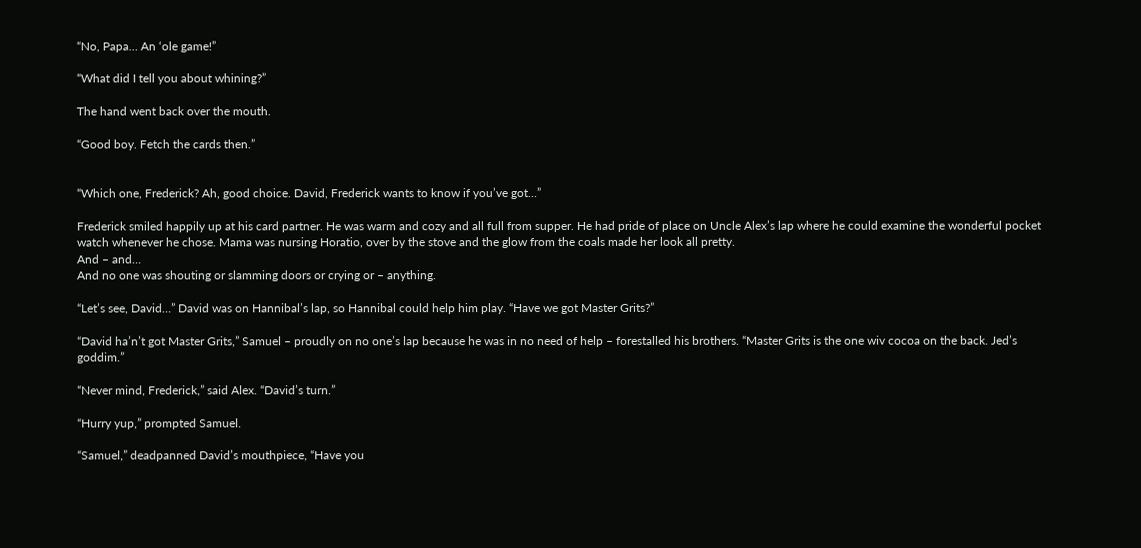“No, Papa… An ‘ole game!”

“What did I tell you about whining?”

The hand went back over the mouth.

“Good boy. Fetch the cards then.”


“Which one, Frederick? Ah, good choice. David, Frederick wants to know if you’ve got…”

Frederick smiled happily up at his card partner. He was warm and cozy and all full from supper. He had pride of place on Uncle Alex’s lap where he could examine the wonderful pocket watch whenever he chose. Mama was nursing Horatio, over by the stove and the glow from the coals made her look all pretty.
And – and…
And no one was shouting or slamming doors or crying or – anything.

“Let’s see, David…” David was on Hannibal’s lap, so Hannibal could help him play. “Have we got Master Grits?”

“David ha’n’t got Master Grits,” Samuel – proudly on no one’s lap because he was in no need of help – forestalled his brothers. “Master Grits is the one wiv cocoa on the back. Jed’s goddim.”

“Never mind, Frederick,” said Alex. “David’s turn.”

“Hurry yup,” prompted Samuel.

“Samuel,” deadpanned David’s mouthpiece, “Have you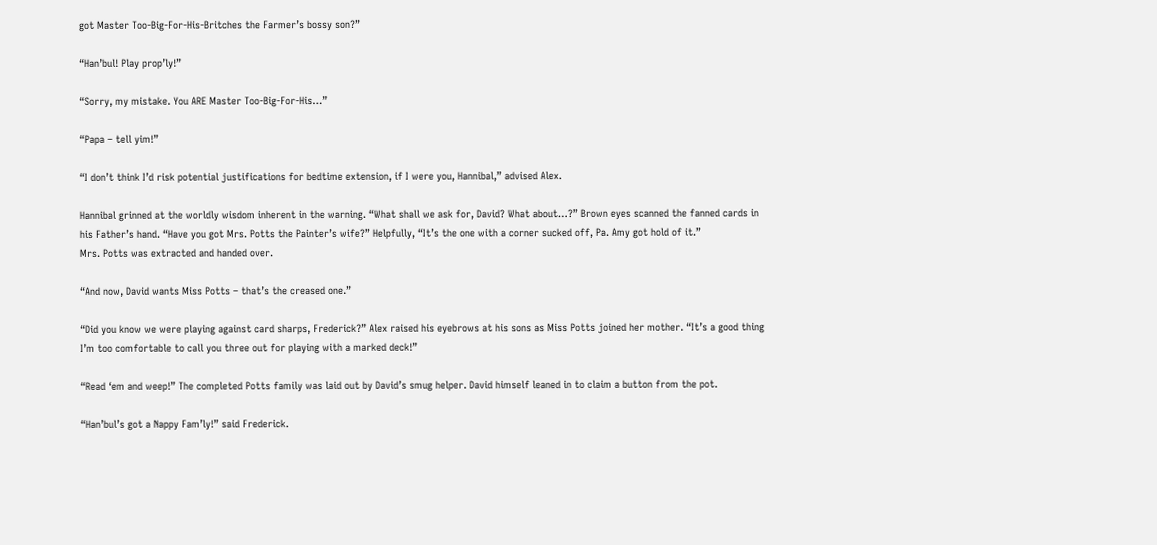got Master Too-Big-For-His-Britches the Farmer’s bossy son?”

“Han’bul! Play prop’ly!”

“Sorry, my mistake. You ARE Master Too-Big-For-His…”

“Papa – tell yim!”

“I don’t think I’d risk potential justifications for bedtime extension, if I were you, Hannibal,” advised Alex.

Hannibal grinned at the worldly wisdom inherent in the warning. “What shall we ask for, David? What about…?” Brown eyes scanned the fanned cards in his Father’s hand. “Have you got Mrs. Potts the Painter’s wife?” Helpfully, “It’s the one with a corner sucked off, Pa. Amy got hold of it.”
Mrs. Potts was extracted and handed over.

“And now, David wants Miss Potts – that’s the creased one.”

“Did you know we were playing against card sharps, Frederick?” Alex raised his eyebrows at his sons as Miss Potts joined her mother. “It’s a good thing I’m too comfortable to call you three out for playing with a marked deck!”

“Read ‘em and weep!” The completed Potts family was laid out by David’s smug helper. David himself leaned in to claim a button from the pot.

“Han’bul’s got a Nappy Fam’ly!” said Frederick.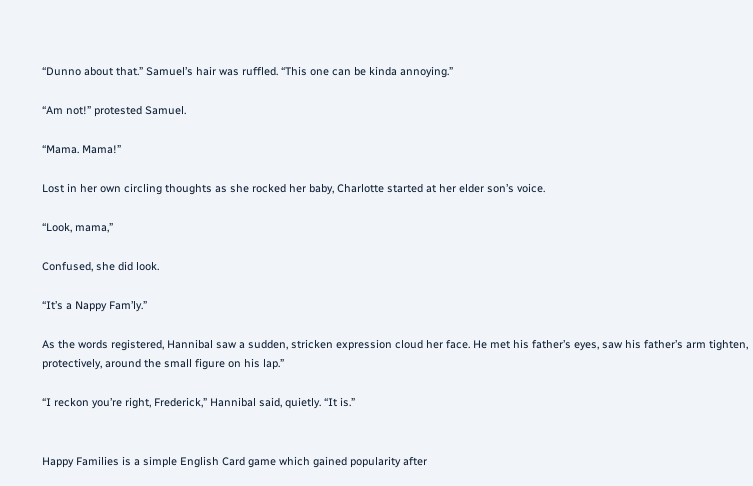“Dunno about that.” Samuel’s hair was ruffled. “This one can be kinda annoying.”

“Am not!” protested Samuel.

“Mama. Mama!”

Lost in her own circling thoughts as she rocked her baby, Charlotte started at her elder son’s voice.

“Look, mama,”

Confused, she did look.

“It’s a Nappy Fam’ly.”

As the words registered, Hannibal saw a sudden, stricken expression cloud her face. He met his father’s eyes, saw his father’s arm tighten, protectively, around the small figure on his lap.”

“I reckon you’re right, Frederick,” Hannibal said, quietly. “It is.”


Happy Families is a simple English Card game which gained popularity after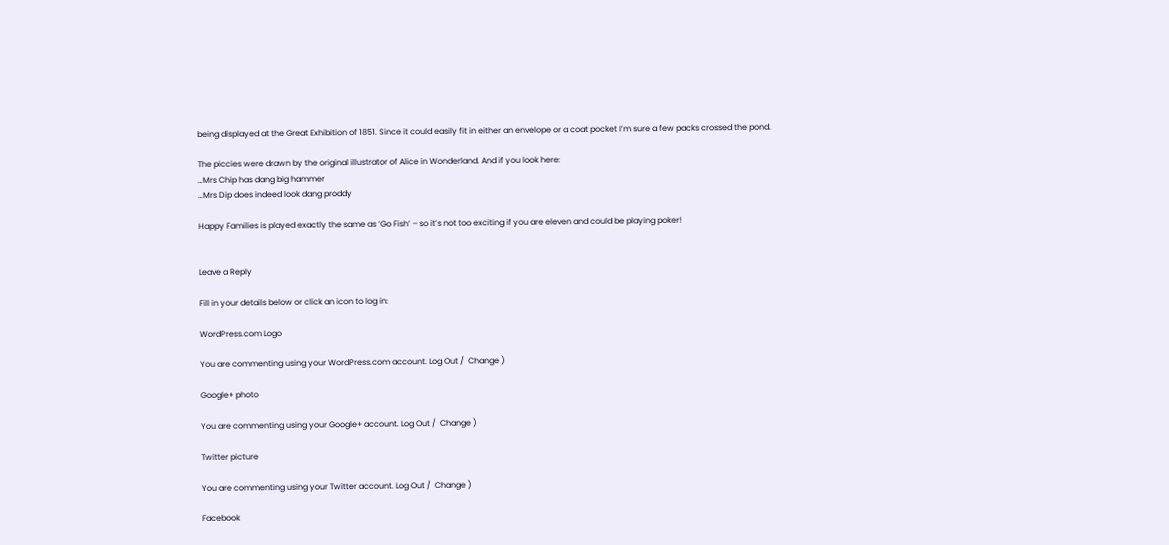being displayed at the Great Exhibition of 1851. Since it could easily fit in either an envelope or a coat pocket I’m sure a few packs crossed the pond.

The piccies were drawn by the original illustrator of Alice in Wonderland. And if you look here:
…Mrs Chip has dang big hammer
…Mrs Dip does indeed look dang proddy

Happy Families is played exactly the same as ‘Go Fish’ – so it’s not too exciting if you are eleven and could be playing poker!


Leave a Reply

Fill in your details below or click an icon to log in:

WordPress.com Logo

You are commenting using your WordPress.com account. Log Out /  Change )

Google+ photo

You are commenting using your Google+ account. Log Out /  Change )

Twitter picture

You are commenting using your Twitter account. Log Out /  Change )

Facebook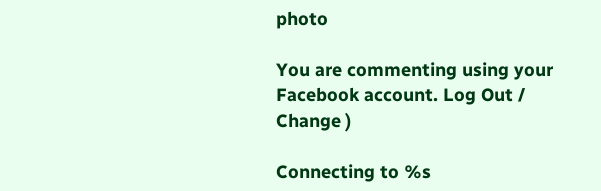photo

You are commenting using your Facebook account. Log Out /  Change )

Connecting to %s